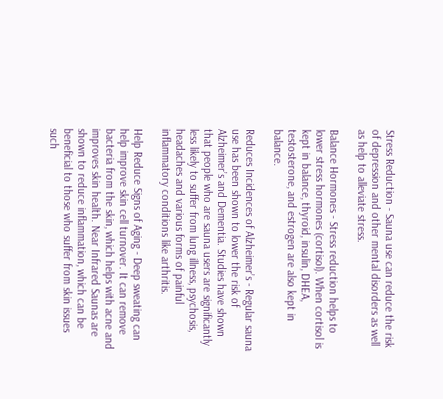Stress Reduction - Sauna use can reduce the risk of depression and other mental disorders as well as help to alleviate stress.

Balance Hormones - Stress reduction helps to lower stress hormones (cortisol). When cortisol is kept in balance, thyroid, insulin, DHEA, testosterone, and estrogen are also kept in balance.

Reduces Incidences of Alzheimer’s - Regular sauna use has been shown to lower the risk of Alzheimer’s and Dementia. Studies have shown that people who are sauna users are significantly less likely to suffer from lung illness, psychosis, headaches and various forms of painful inflammatory conditions like arthritis.

Help Reduce Signs of Aging - Deep sweating can help improve skin cell turnover. It can remove bacteria from the skin, which helps with acne and improves skin health. Near Infrared Saunas are shown to reduce inflammation, which can be beneficial to those who suffer from skin issues such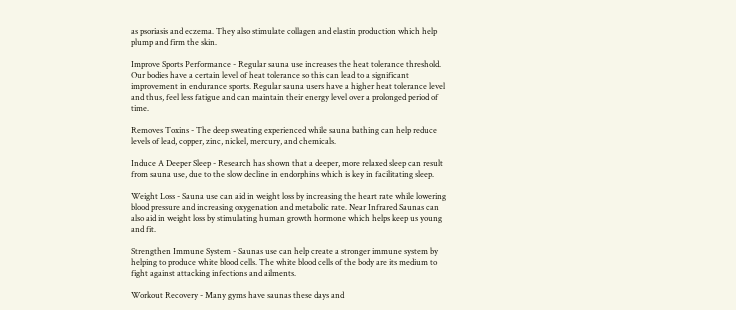as psoriasis and eczema. They also stimulate collagen and elastin production which help plump and firm the skin.

Improve Sports Performance - Regular sauna use increases the heat tolerance threshold. Our bodies have a certain level of heat tolerance so this can lead to a significant improvement in endurance sports. Regular sauna users have a higher heat tolerance level and thus, feel less fatigue and can maintain their energy level over a prolonged period of time.

Removes Toxins - The deep sweating experienced while sauna bathing can help reduce levels of lead, copper, zinc, nickel, mercury, and chemicals.

Induce A Deeper Sleep - Research has shown that a deeper, more relaxed sleep can result from sauna use, due to the slow decline in endorphins which is key in facilitating sleep.

Weight Loss - Sauna use can aid in weight loss by increasing the heart rate while lowering blood pressure and increasing oxygenation and metabolic rate. Near Infrared Saunas can also aid in weight loss by stimulating human growth hormone which helps keep us young and fit.

Strengthen Immune System - Saunas use can help create a stronger immune system by helping to produce white blood cells. The white blood cells of the body are its medium to fight against attacking infections and ailments.

Workout Recovery - Many gyms have saunas these days and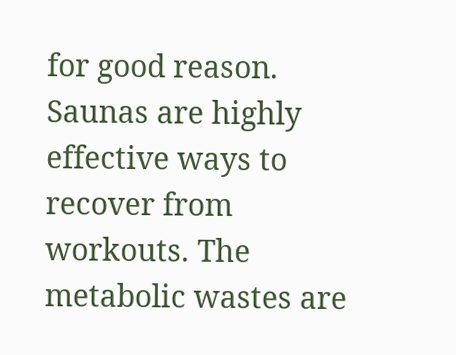for good reason. Saunas are highly effective ways to recover from workouts. The metabolic wastes are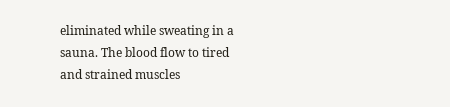eliminated while sweating in a sauna. The blood flow to tired and strained muscles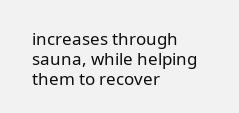increases through sauna, while helping them to recover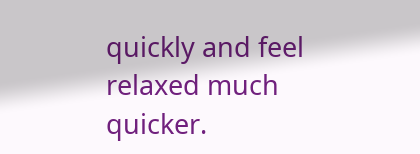quickly and feel relaxed much quicker.